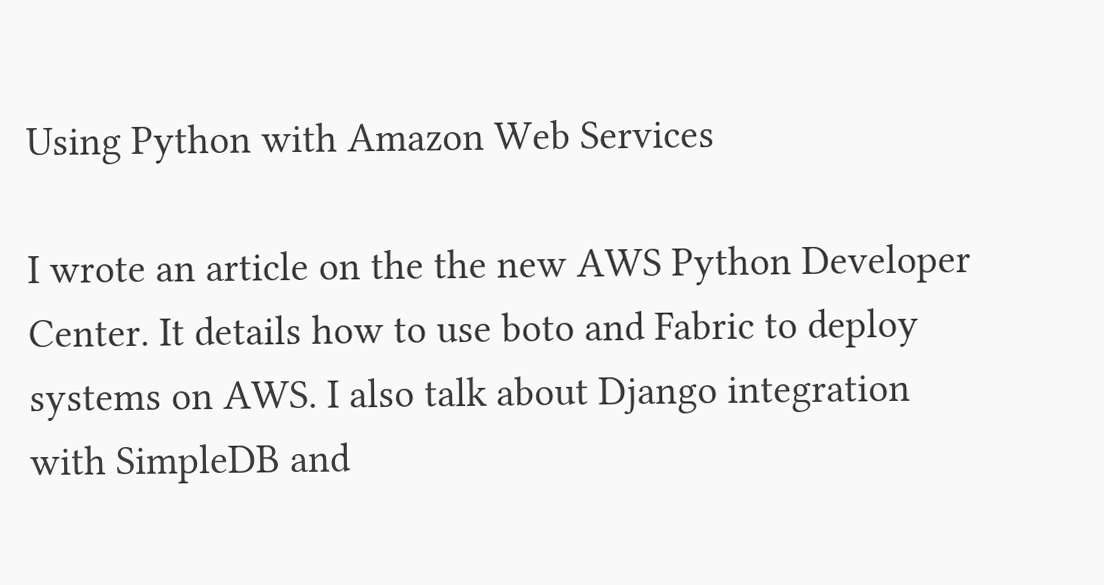Using Python with Amazon Web Services

I wrote an article on the the new AWS Python Developer Center. It details how to use boto and Fabric to deploy systems on AWS. I also talk about Django integration with SimpleDB and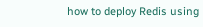how to deploy Redis using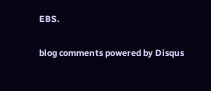EBS.

blog comments powered by Disqus